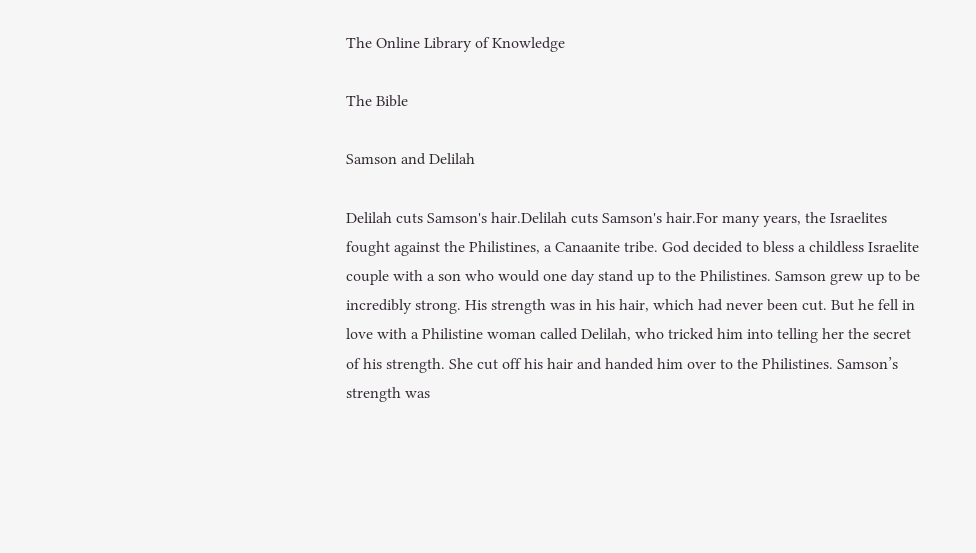The Online Library of Knowledge

The Bible

Samson and Delilah

Delilah cuts Samson's hair.Delilah cuts Samson's hair.For many years, the Israelites fought against the Philistines, a Canaanite tribe. God decided to bless a childless Israelite couple with a son who would one day stand up to the Philistines. Samson grew up to be incredibly strong. His strength was in his hair, which had never been cut. But he fell in love with a Philistine woman called Delilah, who tricked him into telling her the secret of his strength. She cut off his hair and handed him over to the Philistines. Samson’s strength was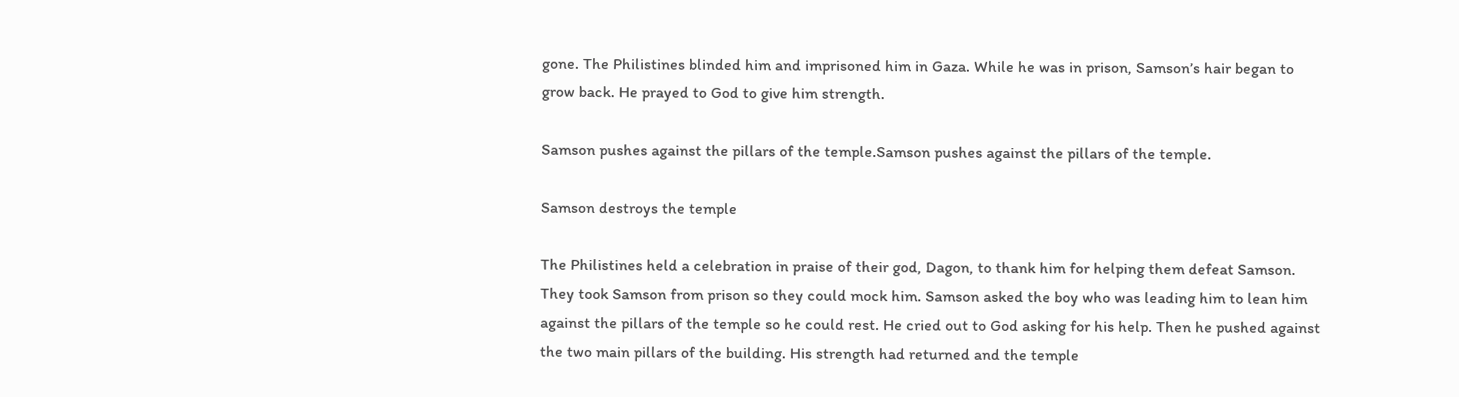gone. The Philistines blinded him and imprisoned him in Gaza. While he was in prison, Samson’s hair began to grow back. He prayed to God to give him strength.

Samson pushes against the pillars of the temple.Samson pushes against the pillars of the temple.

Samson destroys the temple

The Philistines held a celebration in praise of their god, Dagon, to thank him for helping them defeat Samson. They took Samson from prison so they could mock him. Samson asked the boy who was leading him to lean him against the pillars of the temple so he could rest. He cried out to God asking for his help. Then he pushed against the two main pillars of the building. His strength had returned and the temple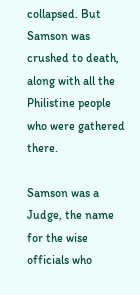collapsed. But Samson was crushed to death, along with all the Philistine people who were gathered there.

Samson was a Judge, the name for the wise officials who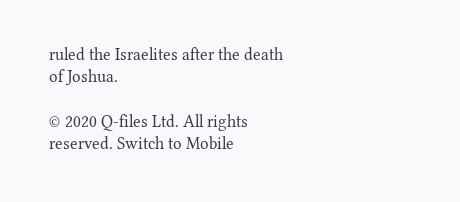ruled the Israelites after the death of Joshua.

© 2020 Q-files Ltd. All rights reserved. Switch to Mobile